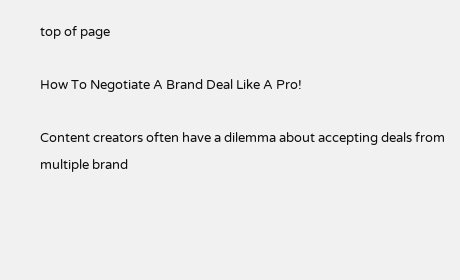top of page

How To Negotiate A Brand Deal Like A Pro!

Content creators often have a dilemma about accepting deals from multiple brand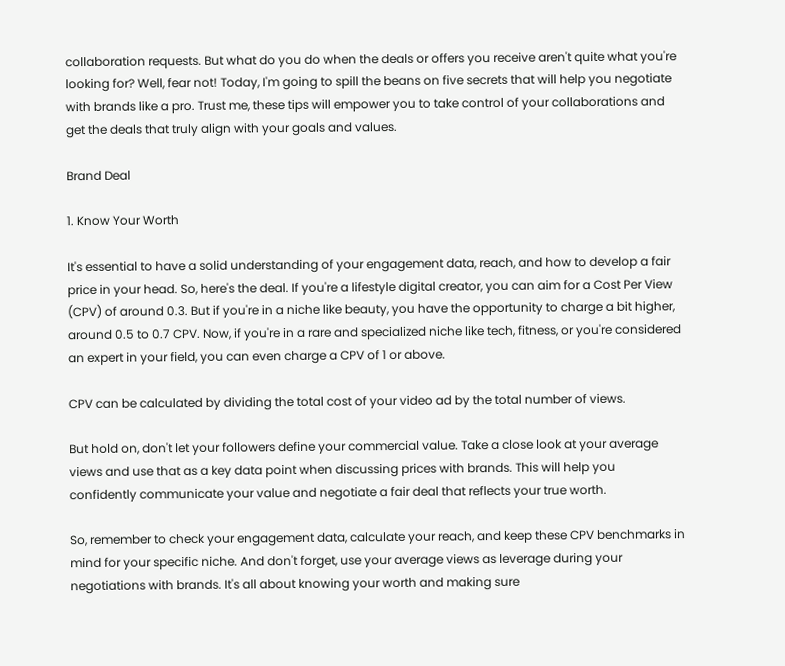collaboration requests. But what do you do when the deals or offers you receive aren't quite what you're looking for? Well, fear not! Today, I'm going to spill the beans on five secrets that will help you negotiate with brands like a pro. Trust me, these tips will empower you to take control of your collaborations and get the deals that truly align with your goals and values.

Brand Deal

1. Know Your Worth

It's essential to have a solid understanding of your engagement data, reach, and how to develop a fair price in your head. So, here's the deal. If you're a lifestyle digital creator, you can aim for a Cost Per View (CPV) of around 0.3. But if you're in a niche like beauty, you have the opportunity to charge a bit higher, around 0.5 to 0.7 CPV. Now, if you're in a rare and specialized niche like tech, fitness, or you're considered an expert in your field, you can even charge a CPV of 1 or above.

CPV can be calculated by dividing the total cost of your video ad by the total number of views.

But hold on, don't let your followers define your commercial value. Take a close look at your average views and use that as a key data point when discussing prices with brands. This will help you confidently communicate your value and negotiate a fair deal that reflects your true worth.

So, remember to check your engagement data, calculate your reach, and keep these CPV benchmarks in mind for your specific niche. And don't forget, use your average views as leverage during your negotiations with brands. It's all about knowing your worth and making sure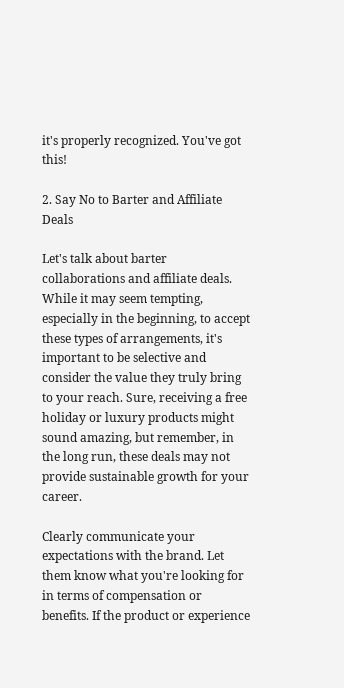it's properly recognized. You've got this!

2. Say No to Barter and Affiliate Deals

Let's talk about barter collaborations and affiliate deals. While it may seem tempting, especially in the beginning, to accept these types of arrangements, it's important to be selective and consider the value they truly bring to your reach. Sure, receiving a free holiday or luxury products might sound amazing, but remember, in the long run, these deals may not provide sustainable growth for your career.

Clearly communicate your expectations with the brand. Let them know what you're looking for in terms of compensation or benefits. If the product or experience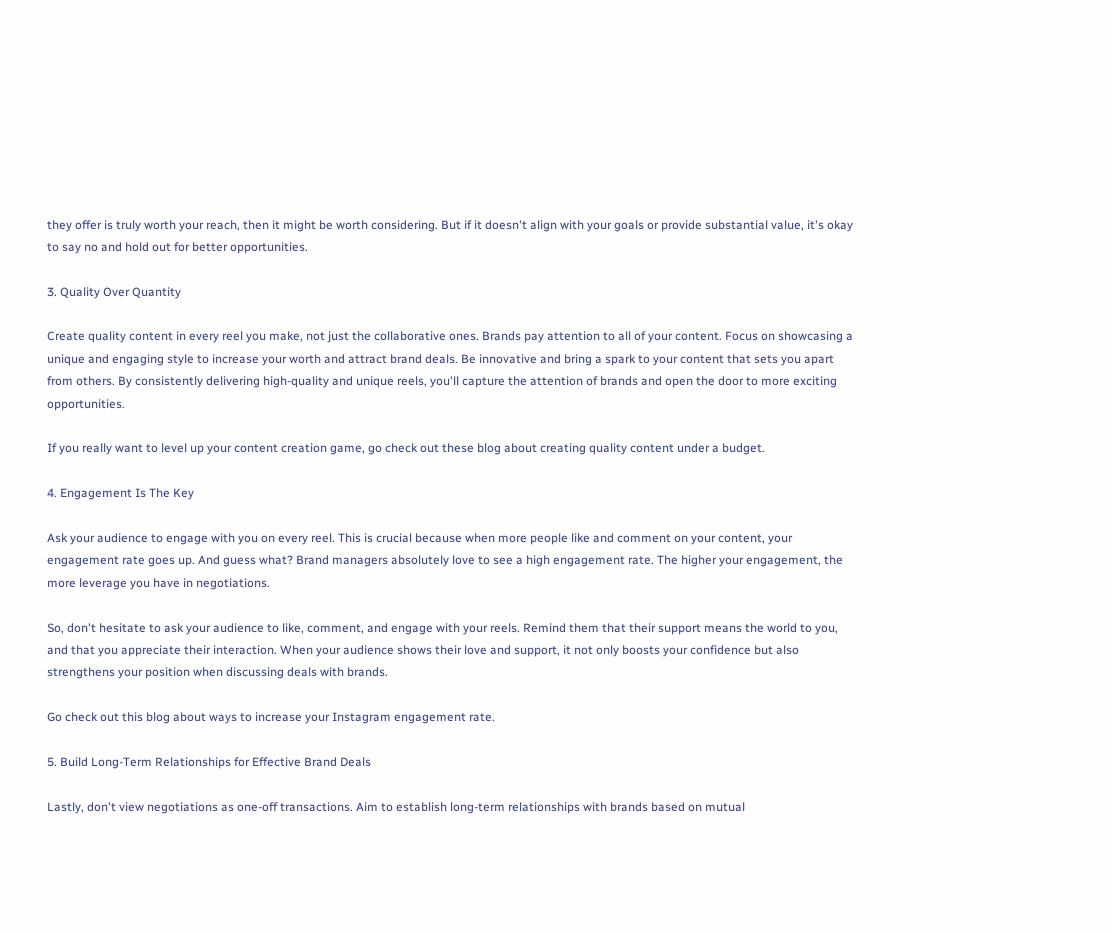they offer is truly worth your reach, then it might be worth considering. But if it doesn't align with your goals or provide substantial value, it's okay to say no and hold out for better opportunities.

3. Quality Over Quantity

Create quality content in every reel you make, not just the collaborative ones. Brands pay attention to all of your content. Focus on showcasing a unique and engaging style to increase your worth and attract brand deals. Be innovative and bring a spark to your content that sets you apart from others. By consistently delivering high-quality and unique reels, you'll capture the attention of brands and open the door to more exciting opportunities.

If you really want to level up your content creation game, go check out these blog about creating quality content under a budget.

4. Engagement Is The Key

Ask your audience to engage with you on every reel. This is crucial because when more people like and comment on your content, your engagement rate goes up. And guess what? Brand managers absolutely love to see a high engagement rate. The higher your engagement, the more leverage you have in negotiations.

So, don't hesitate to ask your audience to like, comment, and engage with your reels. Remind them that their support means the world to you, and that you appreciate their interaction. When your audience shows their love and support, it not only boosts your confidence but also strengthens your position when discussing deals with brands.

Go check out this blog about ways to increase your Instagram engagement rate.

5. Build Long-Term Relationships for Effective Brand Deals

Lastly, don't view negotiations as one-off transactions. Aim to establish long-term relationships with brands based on mutual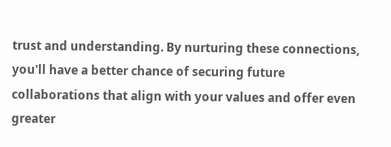trust and understanding. By nurturing these connections, you'll have a better chance of securing future collaborations that align with your values and offer even greater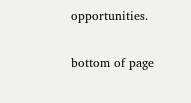opportunities.

bottom of page